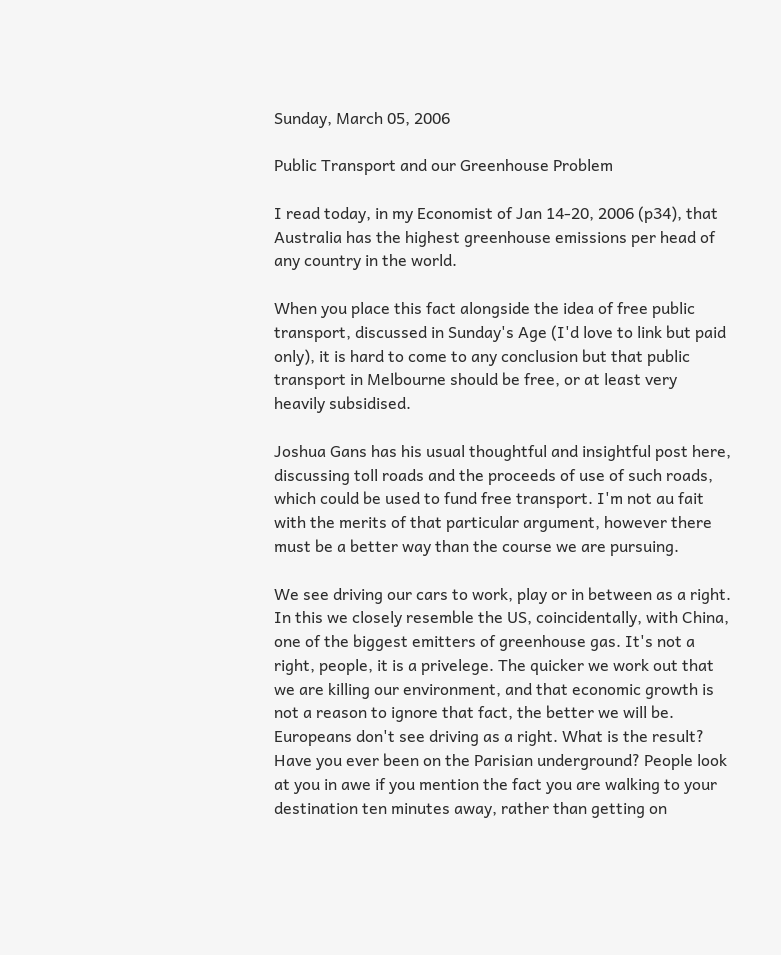Sunday, March 05, 2006

Public Transport and our Greenhouse Problem

I read today, in my Economist of Jan 14-20, 2006 (p34), that Australia has the highest greenhouse emissions per head of any country in the world.

When you place this fact alongside the idea of free public transport, discussed in Sunday's Age (I'd love to link but paid only), it is hard to come to any conclusion but that public transport in Melbourne should be free, or at least very heavily subsidised.

Joshua Gans has his usual thoughtful and insightful post here, discussing toll roads and the proceeds of use of such roads, which could be used to fund free transport. I'm not au fait with the merits of that particular argument, however there must be a better way than the course we are pursuing.

We see driving our cars to work, play or in between as a right. In this we closely resemble the US, coincidentally, with China, one of the biggest emitters of greenhouse gas. It's not a right, people, it is a privelege. The quicker we work out that we are killing our environment, and that economic growth is not a reason to ignore that fact, the better we will be. Europeans don't see driving as a right. What is the result? Have you ever been on the Parisian underground? People look at you in awe if you mention the fact you are walking to your destination ten minutes away, rather than getting on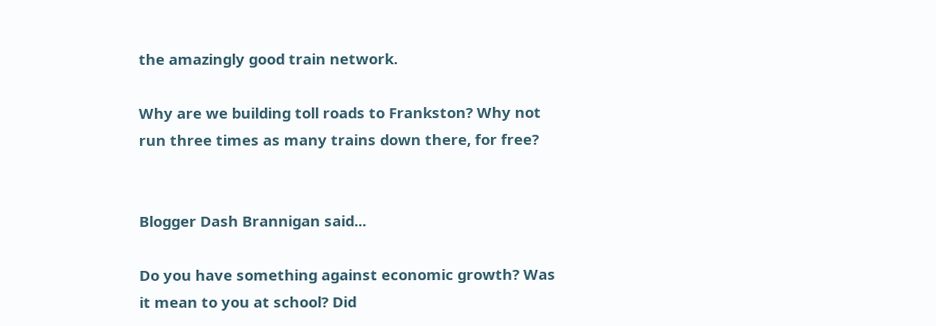the amazingly good train network.

Why are we building toll roads to Frankston? Why not run three times as many trains down there, for free?


Blogger Dash Brannigan said...

Do you have something against economic growth? Was it mean to you at school? Did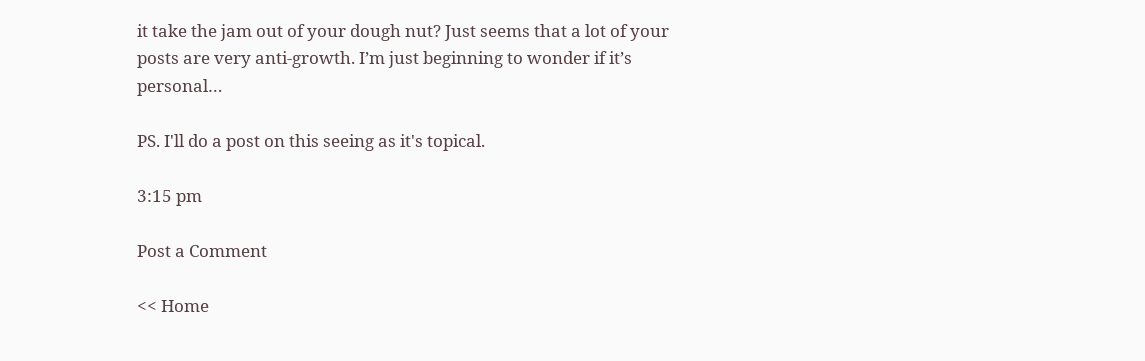it take the jam out of your dough nut? Just seems that a lot of your posts are very anti-growth. I’m just beginning to wonder if it’s personal…

PS. I'll do a post on this seeing as it's topical.

3:15 pm

Post a Comment

<< Home